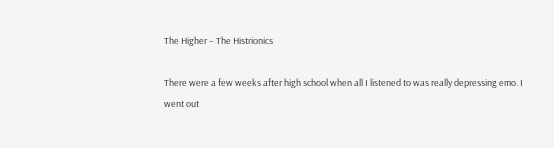The Higher – The Histrionics

There were a few weeks after high school when all I listened to was really depressing emo. I went out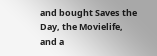and bought Saves the Day, the Movielife, and a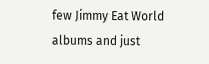few Jimmy Eat World albums and just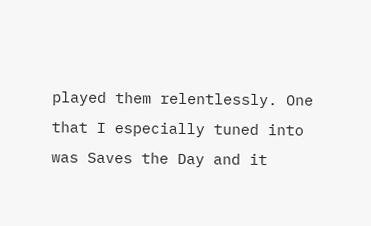played them relentlessly. One that I especially tuned into was Saves the Day and it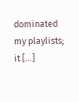dominated my playlists; it […]